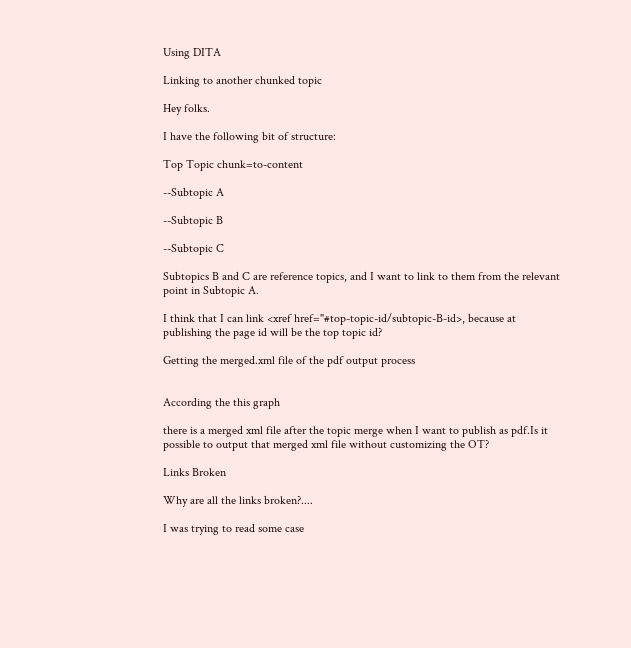Using DITA

Linking to another chunked topic

Hey folks.

I have the following bit of structure:

Top Topic chunk=to-content

--Subtopic A

--Subtopic B

--Subtopic C

Subtopics B and C are reference topics, and I want to link to them from the relevant point in Subtopic A.

I think that I can link <xref href="#top-topic-id/subtopic-B-id>, because at publishing the page id will be the top topic id?

Getting the merged.xml file of the pdf output process


According the this graph

there is a merged xml file after the topic merge when I want to publish as pdf.Is it possible to output that merged xml file without customizing the OT?

Links Broken

Why are all the links broken?....

I was trying to read some case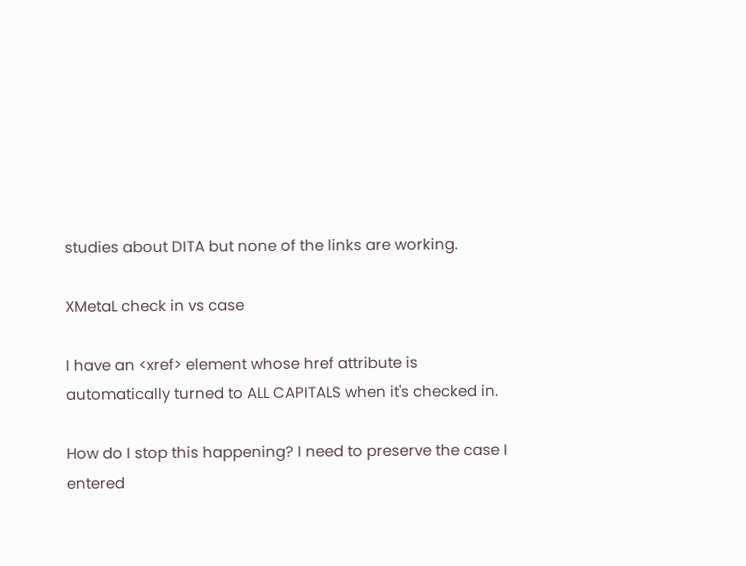studies about DITA but none of the links are working.

XMetaL check in vs case

I have an <xref> element whose href attribute is automatically turned to ALL CAPITALS when it's checked in.

How do I stop this happening? I need to preserve the case I entered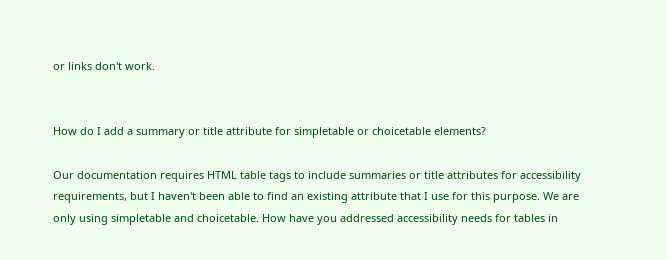or links don't work.


How do I add a summary or title attribute for simpletable or choicetable elements?

Our documentation requires HTML table tags to include summaries or title attributes for accessibility requirements, but I haven't been able to find an existing attribute that I use for this purpose. We are only using simpletable and choicetable. How have you addressed accessibility needs for tables in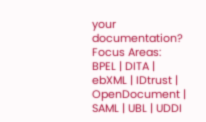your documentation? Focus Areas: BPEL | DITA | ebXML | IDtrust | OpenDocument | SAML | UBL | UDDI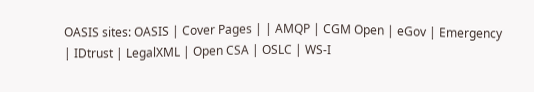OASIS sites: OASIS | Cover Pages | | AMQP | CGM Open | eGov | Emergency | IDtrust | LegalXML | Open CSA | OSLC | WS-I